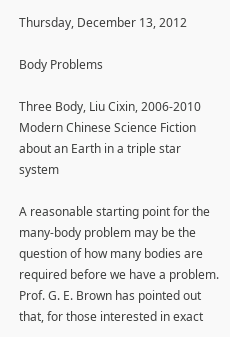Thursday, December 13, 2012

Body Problems

Three Body, Liu Cixin, 2006-2010
Modern Chinese Science Fiction about an Earth in a triple star system

A reasonable starting point for the many-body problem may be the question of how many bodies are required before we have a problem. Prof. G. E. Brown has pointed out that, for those interested in exact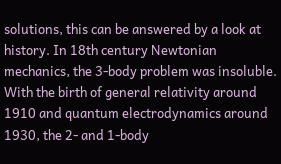solutions, this can be answered by a look at history. In 18th century Newtonian mechanics, the 3-body problem was insoluble. With the birth of general relativity around 1910 and quantum electrodynamics around 1930, the 2- and 1-body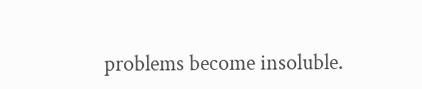problems become insoluble.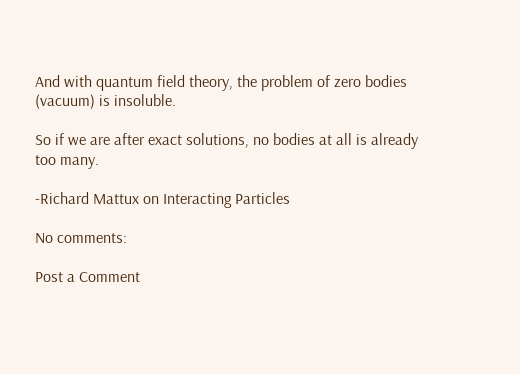And with quantum field theory, the problem of zero bodies (vacuum) is insoluble.

So if we are after exact solutions, no bodies at all is already too many.

-Richard Mattux on Interacting Particles

No comments:

Post a Comment